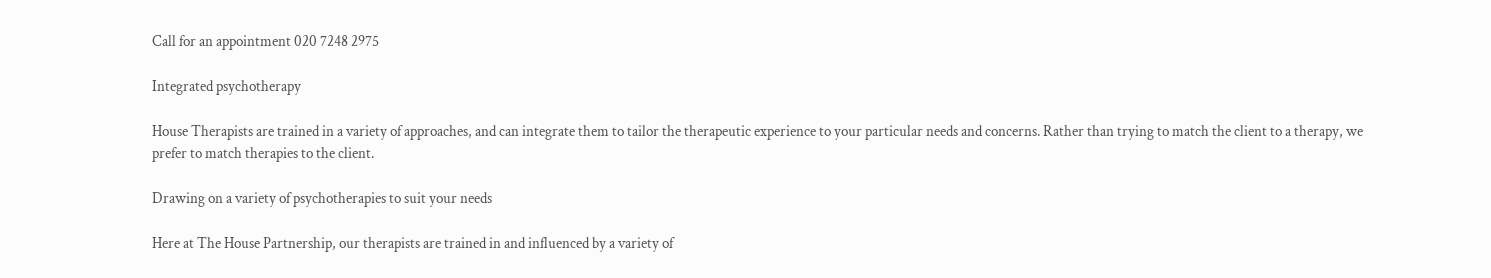Call for an appointment 020 7248 2975

Integrated psychotherapy

House Therapists are trained in a variety of approaches, and can integrate them to tailor the therapeutic experience to your particular needs and concerns. Rather than trying to match the client to a therapy, we prefer to match therapies to the client.

Drawing on a variety of psychotherapies to suit your needs

Here at The House Partnership, our therapists are trained in and influenced by a variety of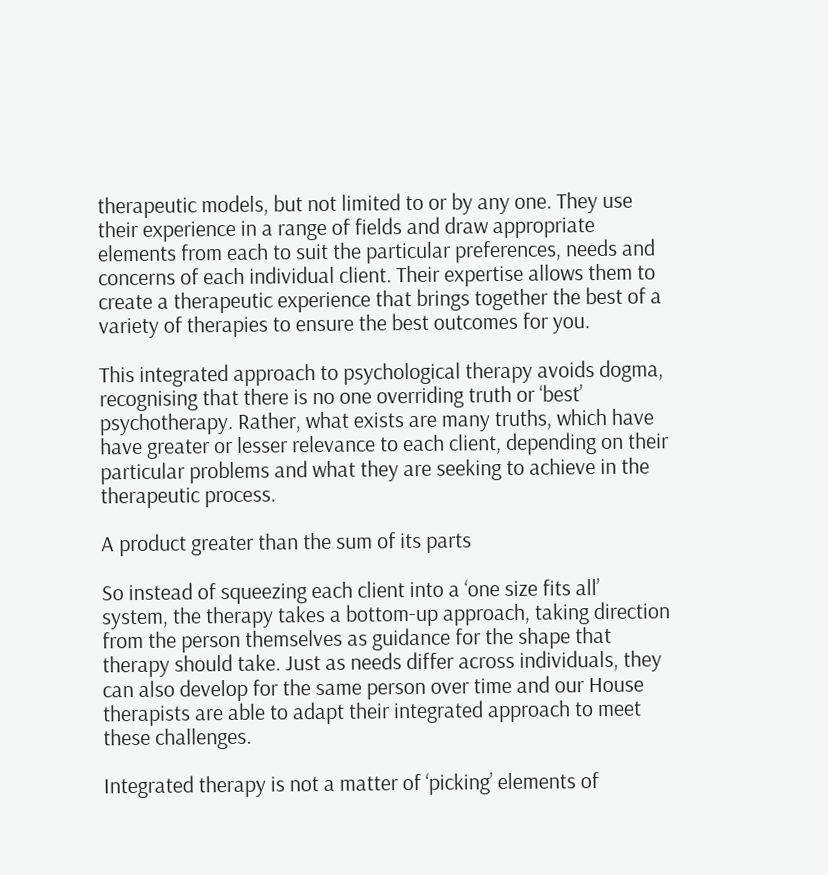therapeutic models, but not limited to or by any one. They use their experience in a range of fields and draw appropriate elements from each to suit the particular preferences, needs and concerns of each individual client. Their expertise allows them to create a therapeutic experience that brings together the best of a variety of therapies to ensure the best outcomes for you.

This integrated approach to psychological therapy avoids dogma, recognising that there is no one overriding truth or ‘best’ psychotherapy. Rather, what exists are many truths, which have have greater or lesser relevance to each client, depending on their particular problems and what they are seeking to achieve in the therapeutic process.

A product greater than the sum of its parts

So instead of squeezing each client into a ‘one size fits all’ system, the therapy takes a bottom-up approach, taking direction from the person themselves as guidance for the shape that therapy should take. Just as needs differ across individuals, they can also develop for the same person over time and our House therapists are able to adapt their integrated approach to meet these challenges.

Integrated therapy is not a matter of ‘picking’ elements of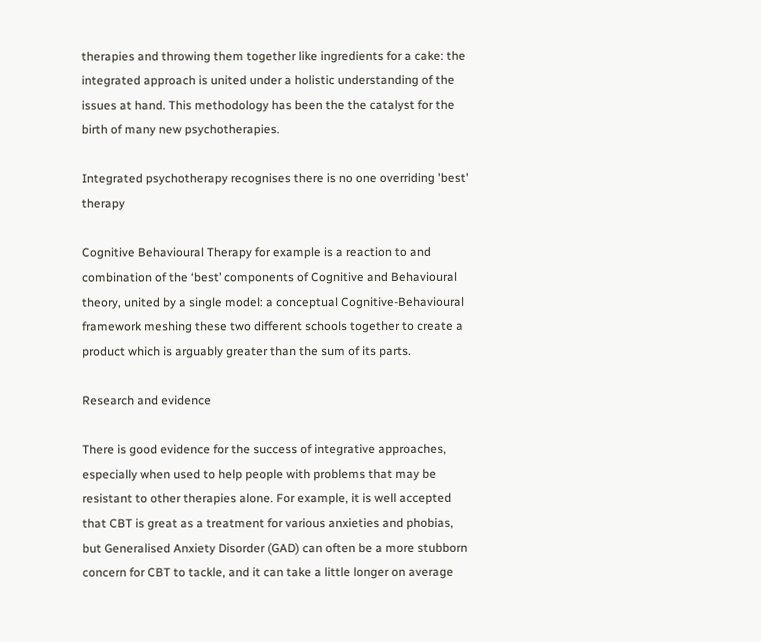therapies and throwing them together like ingredients for a cake: the integrated approach is united under a holistic understanding of the issues at hand. This methodology has been the the catalyst for the birth of many new psychotherapies.

Integrated psychotherapy recognises there is no one overriding 'best' therapy

Cognitive Behavioural Therapy for example is a reaction to and combination of the ‘best’ components of Cognitive and Behavioural theory, united by a single model: a conceptual Cognitive-Behavioural framework meshing these two different schools together to create a product which is arguably greater than the sum of its parts.

Research and evidence

There is good evidence for the success of integrative approaches, especially when used to help people with problems that may be resistant to other therapies alone. For example, it is well accepted that CBT is great as a treatment for various anxieties and phobias, but Generalised Anxiety Disorder (GAD) can often be a more stubborn concern for CBT to tackle, and it can take a little longer on average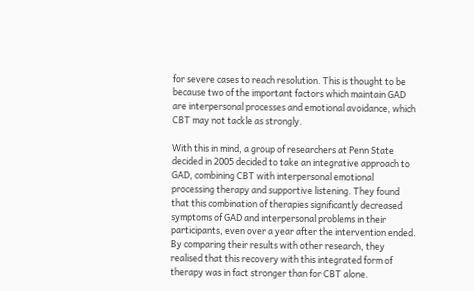for severe cases to reach resolution. This is thought to be because two of the important factors which maintain GAD are interpersonal processes and emotional avoidance, which CBT may not tackle as strongly.

With this in mind, a group of researchers at Penn State decided in 2005 decided to take an integrative approach to GAD, combining CBT with interpersonal emotional processing therapy and supportive listening. They found that this combination of therapies significantly decreased symptoms of GAD and interpersonal problems in their participants, even over a year after the intervention ended. By comparing their results with other research, they realised that this recovery with this integrated form of therapy was in fact stronger than for CBT alone.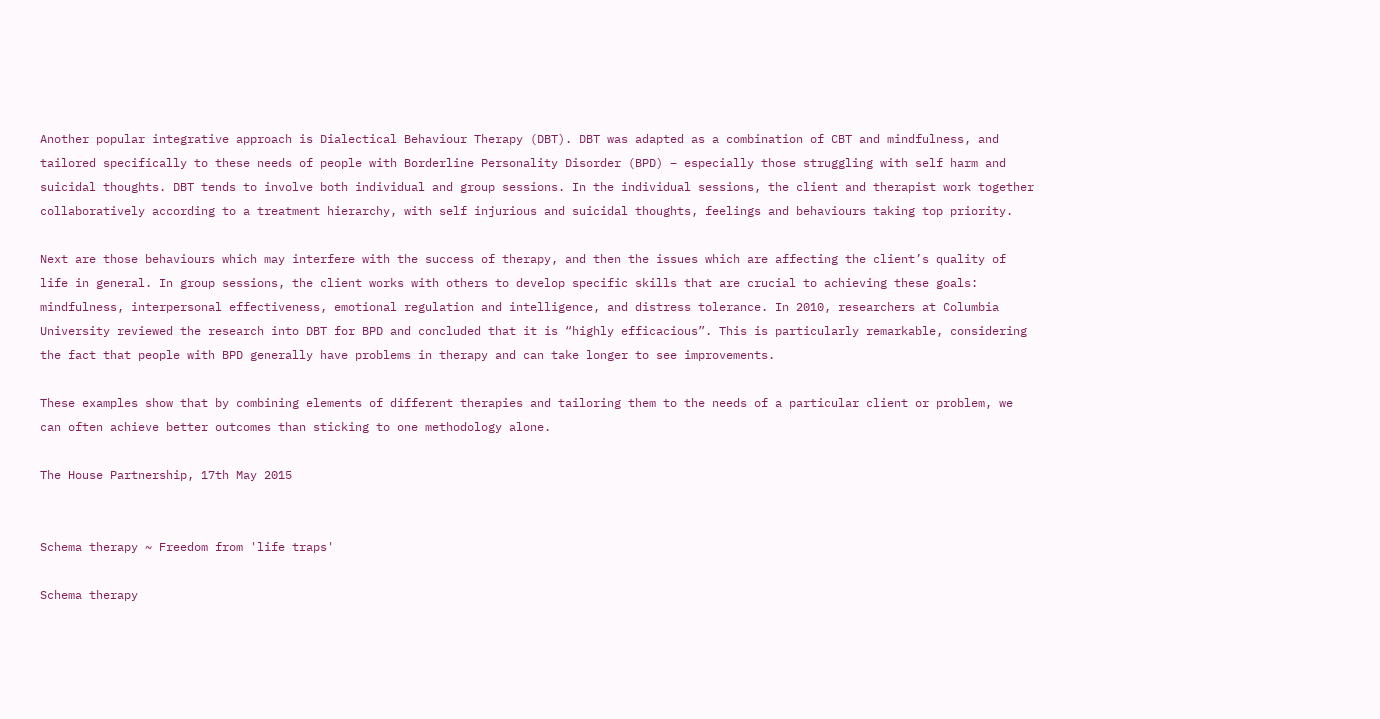Another popular integrative approach is Dialectical Behaviour Therapy (DBT). DBT was adapted as a combination of CBT and mindfulness, and tailored specifically to these needs of people with Borderline Personality Disorder (BPD) – especially those struggling with self harm and suicidal thoughts. DBT tends to involve both individual and group sessions. In the individual sessions, the client and therapist work together collaboratively according to a treatment hierarchy, with self injurious and suicidal thoughts, feelings and behaviours taking top priority.

Next are those behaviours which may interfere with the success of therapy, and then the issues which are affecting the client’s quality of life in general. In group sessions, the client works with others to develop specific skills that are crucial to achieving these goals: mindfulness, interpersonal effectiveness, emotional regulation and intelligence, and distress tolerance. In 2010, researchers at Columbia University reviewed the research into DBT for BPD and concluded that it is “highly efficacious”. This is particularly remarkable, considering the fact that people with BPD generally have problems in therapy and can take longer to see improvements.

These examples show that by combining elements of different therapies and tailoring them to the needs of a particular client or problem, we can often achieve better outcomes than sticking to one methodology alone.

The House Partnership, 17th May 2015


Schema therapy ~ Freedom from 'life traps'

Schema therapy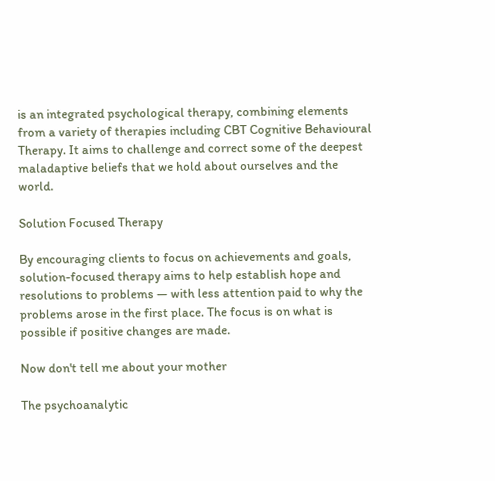is an integrated psychological therapy, combining elements from a variety of therapies including CBT Cognitive Behavioural Therapy. It aims to challenge and correct some of the deepest maladaptive beliefs that we hold about ourselves and the world.

Solution Focused Therapy

By encouraging clients to focus on achievements and goals, solution-focused therapy aims to help establish hope and resolutions to problems — with less attention paid to why the problems arose in the first place. The focus is on what is possible if positive changes are made.

Now don't tell me about your mother

The psychoanalytic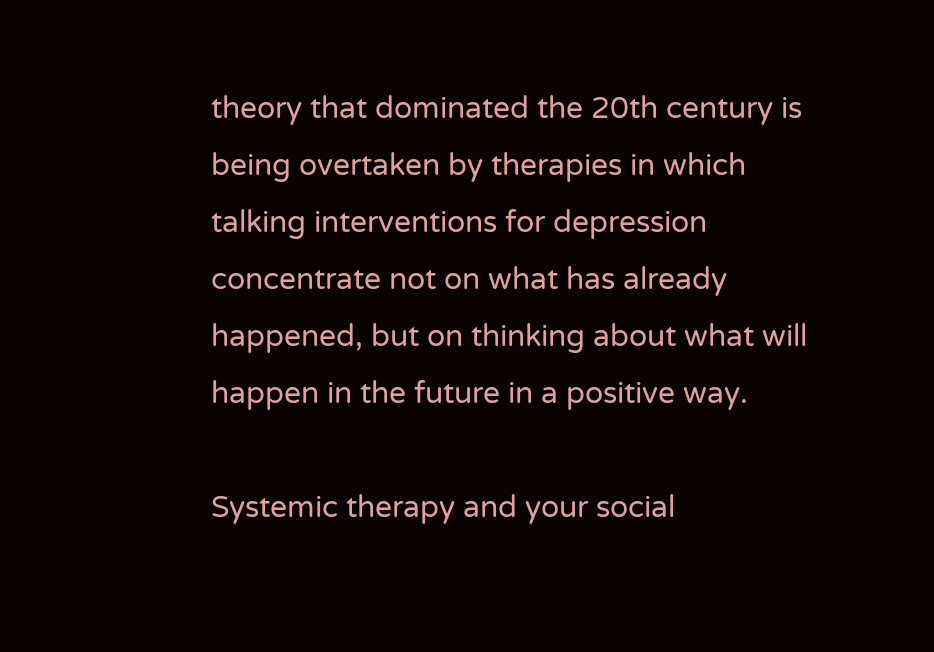theory that dominated the 20th century is being overtaken by therapies in which talking interventions for depression concentrate not on what has already happened, but on thinking about what will happen in the future in a positive way.

Systemic therapy and your social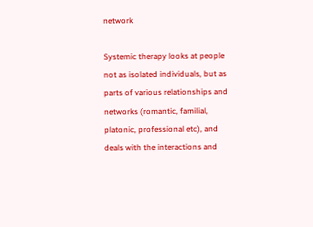network

Systemic therapy looks at people not as isolated individuals, but as parts of various relationships and networks (romantic, familial, platonic, professional etc), and deals with the interactions and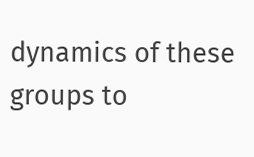dynamics of these groups to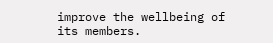improve the wellbeing of its members.